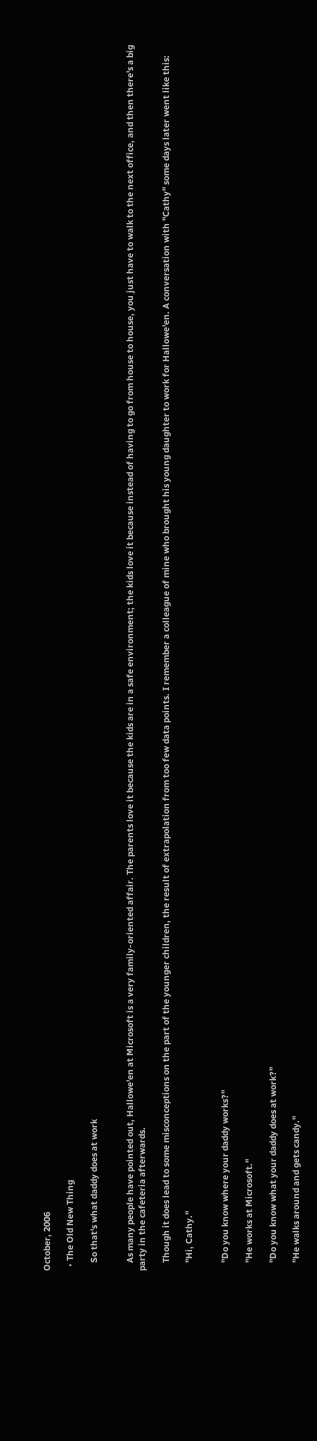October, 2006

  • The Old New Thing

    So that's what daddy does at work


    As many people have pointed out, Hallowe'en at Microsoft is a very family-oriented affair. The parents love it because the kids are in a safe environment; the kids love it because instead of having to go from house to house, you just have to walk to the next office, and then there's a big party in the cafeteria afterwards.

    Though it does lead to some misconceptions on the part of the younger children, the result of extrapolation from too few data points. I remember a colleague of mine who brought his young daughter to work for Hallowe'en. A conversation with "Cathy" some days later went like this:

    "Hi, Cathy."


    "Do you know where your daddy works?"

    "He works at Microsoft."

    "Do you know what your daddy does at work?"

    "He walks around and gets candy."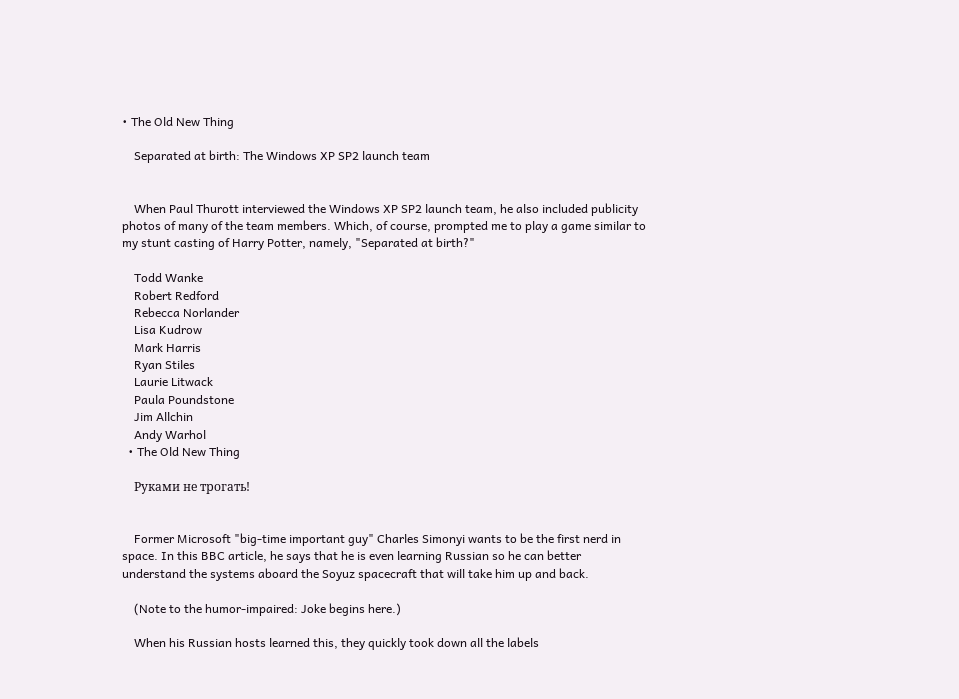• The Old New Thing

    Separated at birth: The Windows XP SP2 launch team


    When Paul Thurott interviewed the Windows XP SP2 launch team, he also included publicity photos of many of the team members. Which, of course, prompted me to play a game similar to my stunt casting of Harry Potter, namely, "Separated at birth?"

    Todd Wanke
    Robert Redford
    Rebecca Norlander
    Lisa Kudrow
    Mark Harris
    Ryan Stiles
    Laurie Litwack
    Paula Poundstone
    Jim Allchin
    Andy Warhol
  • The Old New Thing

    Руками не трогать!


    Former Microsoft "big-time important guy" Charles Simonyi wants to be the first nerd in space. In this BBC article, he says that he is even learning Russian so he can better understand the systems aboard the Soyuz spacecraft that will take him up and back.

    (Note to the humor-impaired: Joke begins here.)

    When his Russian hosts learned this, they quickly took down all the labels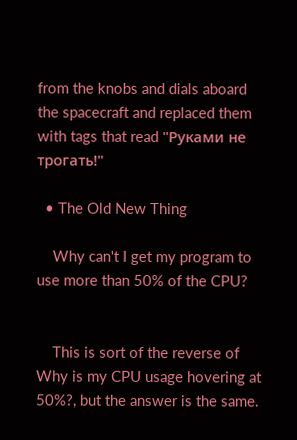from the knobs and dials aboard the spacecraft and replaced them with tags that read "Руками не трогать!"

  • The Old New Thing

    Why can't I get my program to use more than 50% of the CPU?


    This is sort of the reverse of Why is my CPU usage hovering at 50%?, but the answer is the same.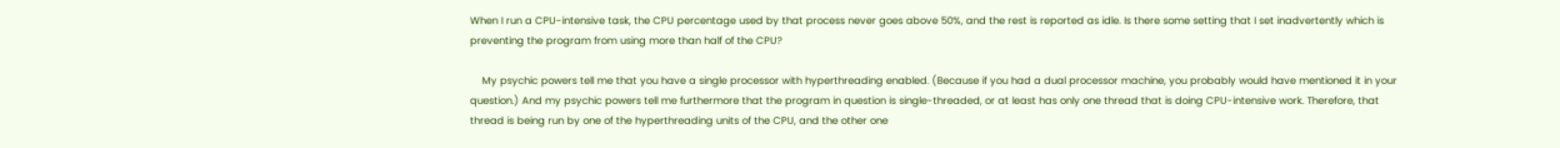When I run a CPU-intensive task, the CPU percentage used by that process never goes above 50%, and the rest is reported as idle. Is there some setting that I set inadvertently which is preventing the program from using more than half of the CPU?

    My psychic powers tell me that you have a single processor with hyperthreading enabled. (Because if you had a dual processor machine, you probably would have mentioned it in your question.) And my psychic powers tell me furthermore that the program in question is single-threaded, or at least has only one thread that is doing CPU-intensive work. Therefore, that thread is being run by one of the hyperthreading units of the CPU, and the other one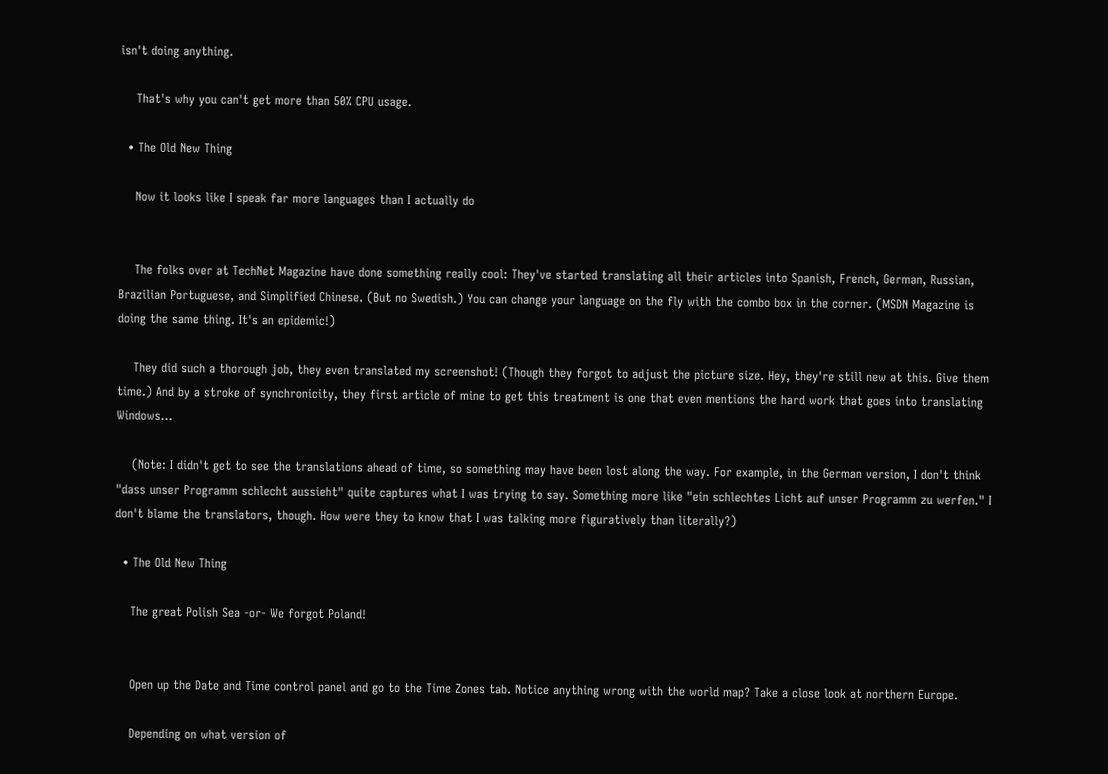isn't doing anything.

    That's why you can't get more than 50% CPU usage.

  • The Old New Thing

    Now it looks like I speak far more languages than I actually do


    The folks over at TechNet Magazine have done something really cool: They've started translating all their articles into Spanish, French, German, Russian, Brazilian Portuguese, and Simplified Chinese. (But no Swedish.) You can change your language on the fly with the combo box in the corner. (MSDN Magazine is doing the same thing. It's an epidemic!)

    They did such a thorough job, they even translated my screenshot! (Though they forgot to adjust the picture size. Hey, they're still new at this. Give them time.) And by a stroke of synchronicity, they first article of mine to get this treatment is one that even mentions the hard work that goes into translating Windows...

    (Note: I didn't get to see the translations ahead of time, so something may have been lost along the way. For example, in the German version, I don't think "dass unser Programm schlecht aussieht" quite captures what I was trying to say. Something more like "ein schlechtes Licht auf unser Programm zu werfen." I don't blame the translators, though. How were they to know that I was talking more figuratively than literally?)

  • The Old New Thing

    The great Polish Sea -or- We forgot Poland!


    Open up the Date and Time control panel and go to the Time Zones tab. Notice anything wrong with the world map? Take a close look at northern Europe.

    Depending on what version of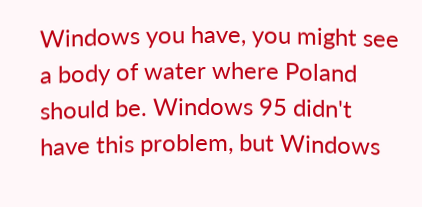Windows you have, you might see a body of water where Poland should be. Windows 95 didn't have this problem, but Windows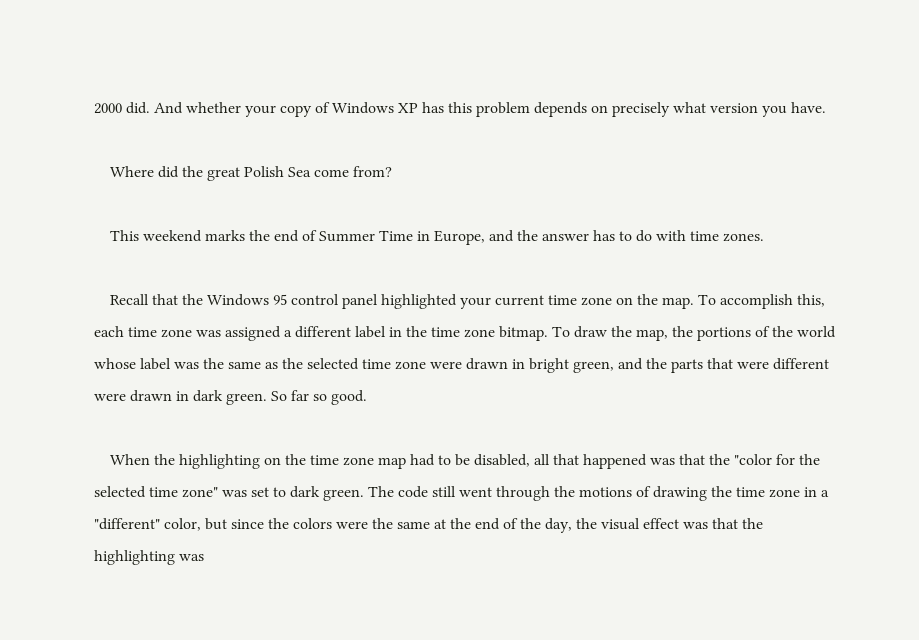2000 did. And whether your copy of Windows XP has this problem depends on precisely what version you have.

    Where did the great Polish Sea come from?

    This weekend marks the end of Summer Time in Europe, and the answer has to do with time zones.

    Recall that the Windows 95 control panel highlighted your current time zone on the map. To accomplish this, each time zone was assigned a different label in the time zone bitmap. To draw the map, the portions of the world whose label was the same as the selected time zone were drawn in bright green, and the parts that were different were drawn in dark green. So far so good.

    When the highlighting on the time zone map had to be disabled, all that happened was that the "color for the selected time zone" was set to dark green. The code still went through the motions of drawing the time zone in a "different" color, but since the colors were the same at the end of the day, the visual effect was that the highlighting was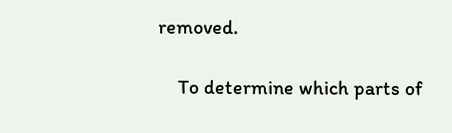removed.

    To determine which parts of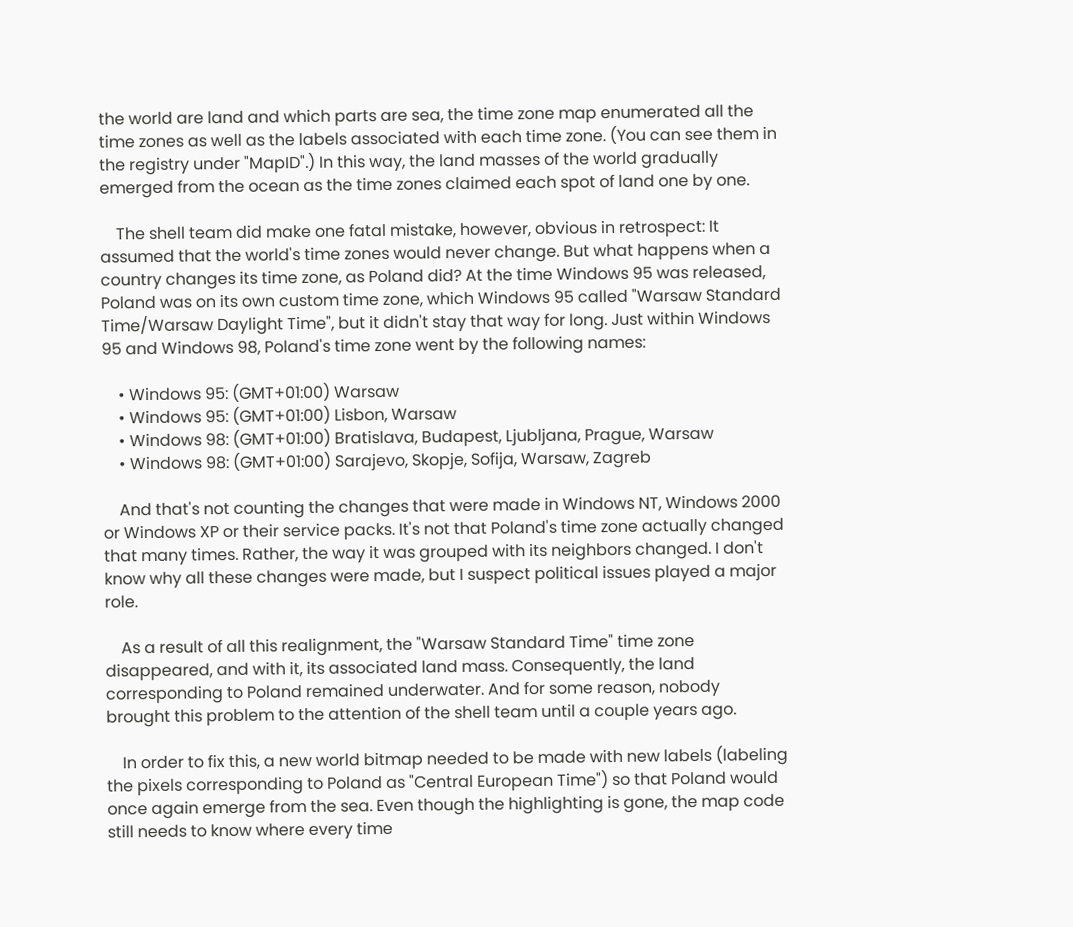the world are land and which parts are sea, the time zone map enumerated all the time zones as well as the labels associated with each time zone. (You can see them in the registry under "MapID".) In this way, the land masses of the world gradually emerged from the ocean as the time zones claimed each spot of land one by one.

    The shell team did make one fatal mistake, however, obvious in retrospect: It assumed that the world's time zones would never change. But what happens when a country changes its time zone, as Poland did? At the time Windows 95 was released, Poland was on its own custom time zone, which Windows 95 called "Warsaw Standard Time/Warsaw Daylight Time", but it didn't stay that way for long. Just within Windows 95 and Windows 98, Poland's time zone went by the following names:

    • Windows 95: (GMT+01:00) Warsaw
    • Windows 95: (GMT+01:00) Lisbon, Warsaw
    • Windows 98: (GMT+01:00) Bratislava, Budapest, Ljubljana, Prague, Warsaw
    • Windows 98: (GMT+01:00) Sarajevo, Skopje, Sofija, Warsaw, Zagreb

    And that's not counting the changes that were made in Windows NT, Windows 2000 or Windows XP or their service packs. It's not that Poland's time zone actually changed that many times. Rather, the way it was grouped with its neighbors changed. I don't know why all these changes were made, but I suspect political issues played a major role.

    As a result of all this realignment, the "Warsaw Standard Time" time zone disappeared, and with it, its associated land mass. Consequently, the land corresponding to Poland remained underwater. And for some reason, nobody brought this problem to the attention of the shell team until a couple years ago.

    In order to fix this, a new world bitmap needed to be made with new labels (labeling the pixels corresponding to Poland as "Central European Time") so that Poland would once again emerge from the sea. Even though the highlighting is gone, the map code still needs to know where every time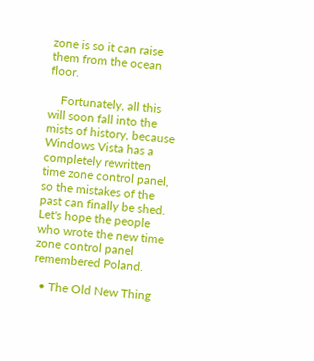zone is so it can raise them from the ocean floor.

    Fortunately, all this will soon fall into the mists of history, because Windows Vista has a completely rewritten time zone control panel, so the mistakes of the past can finally be shed. Let's hope the people who wrote the new time zone control panel remembered Poland.

  • The Old New Thing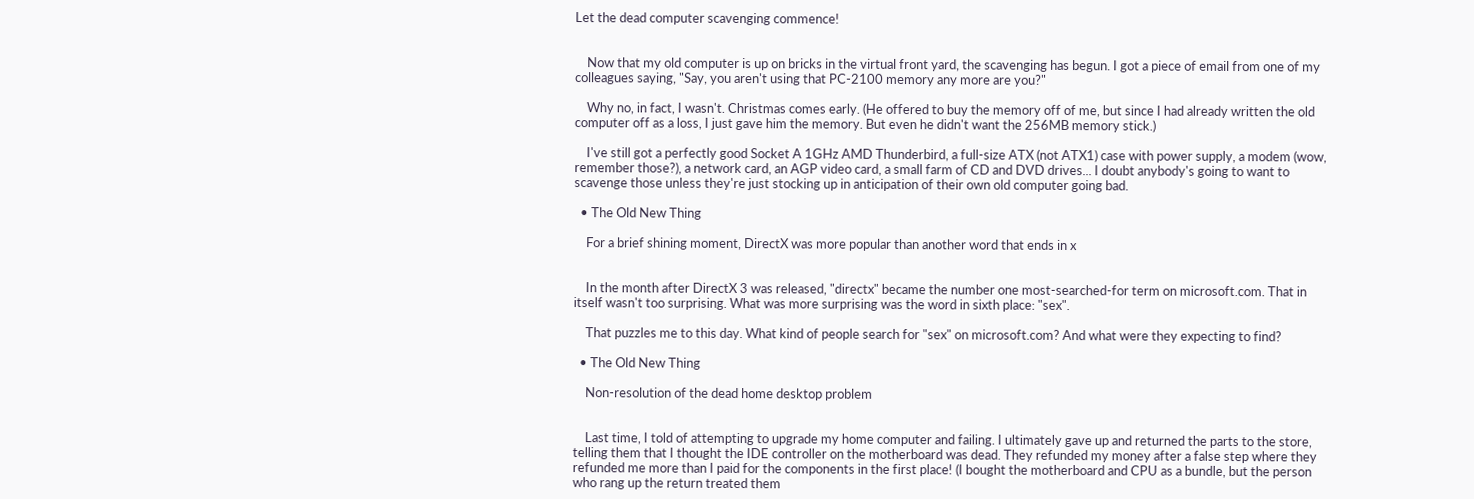Let the dead computer scavenging commence!


    Now that my old computer is up on bricks in the virtual front yard, the scavenging has begun. I got a piece of email from one of my colleagues saying, "Say, you aren't using that PC-2100 memory any more are you?"

    Why no, in fact, I wasn't. Christmas comes early. (He offered to buy the memory off of me, but since I had already written the old computer off as a loss, I just gave him the memory. But even he didn't want the 256MB memory stick.)

    I've still got a perfectly good Socket A 1GHz AMD Thunderbird, a full-size ATX (not ATX1) case with power supply, a modem (wow, remember those?), a network card, an AGP video card, a small farm of CD and DVD drives... I doubt anybody's going to want to scavenge those unless they're just stocking up in anticipation of their own old computer going bad.

  • The Old New Thing

    For a brief shining moment, DirectX was more popular than another word that ends in x


    In the month after DirectX 3 was released, "directx" became the number one most-searched-for term on microsoft.com. That in itself wasn't too surprising. What was more surprising was the word in sixth place: "sex".

    That puzzles me to this day. What kind of people search for "sex" on microsoft.com? And what were they expecting to find?

  • The Old New Thing

    Non-resolution of the dead home desktop problem


    Last time, I told of attempting to upgrade my home computer and failing. I ultimately gave up and returned the parts to the store, telling them that I thought the IDE controller on the motherboard was dead. They refunded my money after a false step where they refunded me more than I paid for the components in the first place! (I bought the motherboard and CPU as a bundle, but the person who rang up the return treated them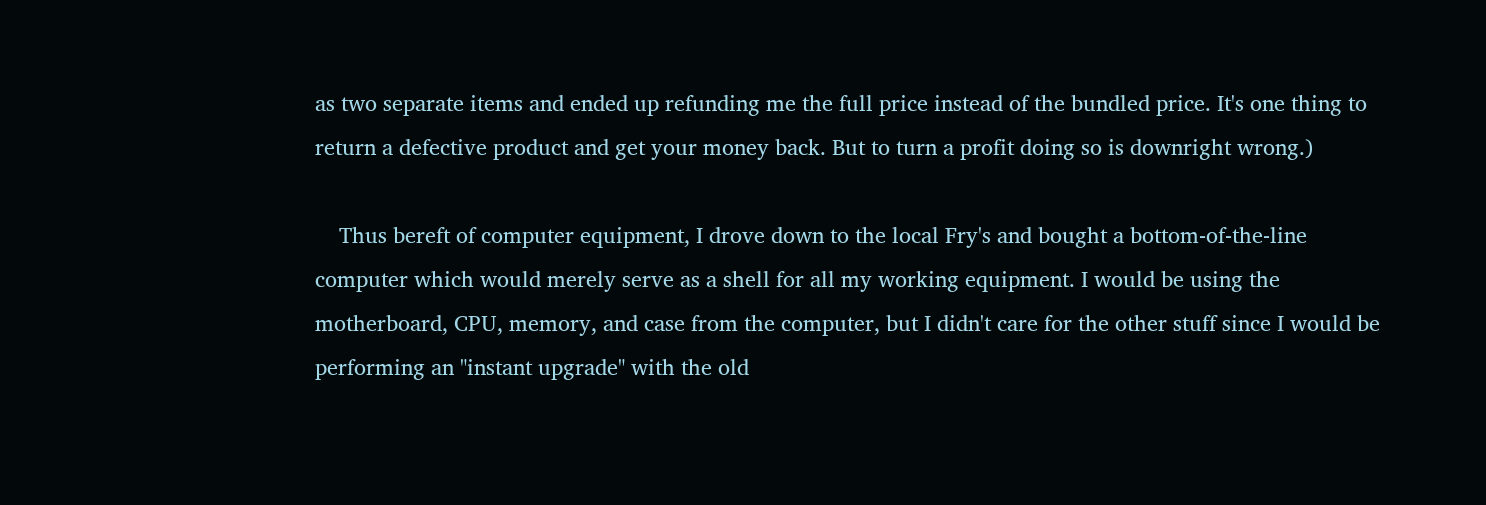as two separate items and ended up refunding me the full price instead of the bundled price. It's one thing to return a defective product and get your money back. But to turn a profit doing so is downright wrong.)

    Thus bereft of computer equipment, I drove down to the local Fry's and bought a bottom-of-the-line computer which would merely serve as a shell for all my working equipment. I would be using the motherboard, CPU, memory, and case from the computer, but I didn't care for the other stuff since I would be performing an "instant upgrade" with the old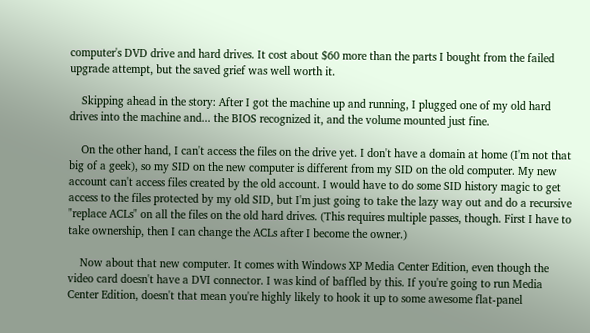computer's DVD drive and hard drives. It cost about $60 more than the parts I bought from the failed upgrade attempt, but the saved grief was well worth it.

    Skipping ahead in the story: After I got the machine up and running, I plugged one of my old hard drives into the machine and... the BIOS recognized it, and the volume mounted just fine.

    On the other hand, I can't access the files on the drive yet. I don't have a domain at home (I'm not that big of a geek), so my SID on the new computer is different from my SID on the old computer. My new account can't access files created by the old account. I would have to do some SID history magic to get access to the files protected by my old SID, but I'm just going to take the lazy way out and do a recursive "replace ACLs" on all the files on the old hard drives. (This requires multiple passes, though. First I have to take ownership, then I can change the ACLs after I become the owner.)

    Now about that new computer. It comes with Windows XP Media Center Edition, even though the video card doesn't have a DVI connector. I was kind of baffled by this. If you're going to run Media Center Edition, doesn't that mean you're highly likely to hook it up to some awesome flat-panel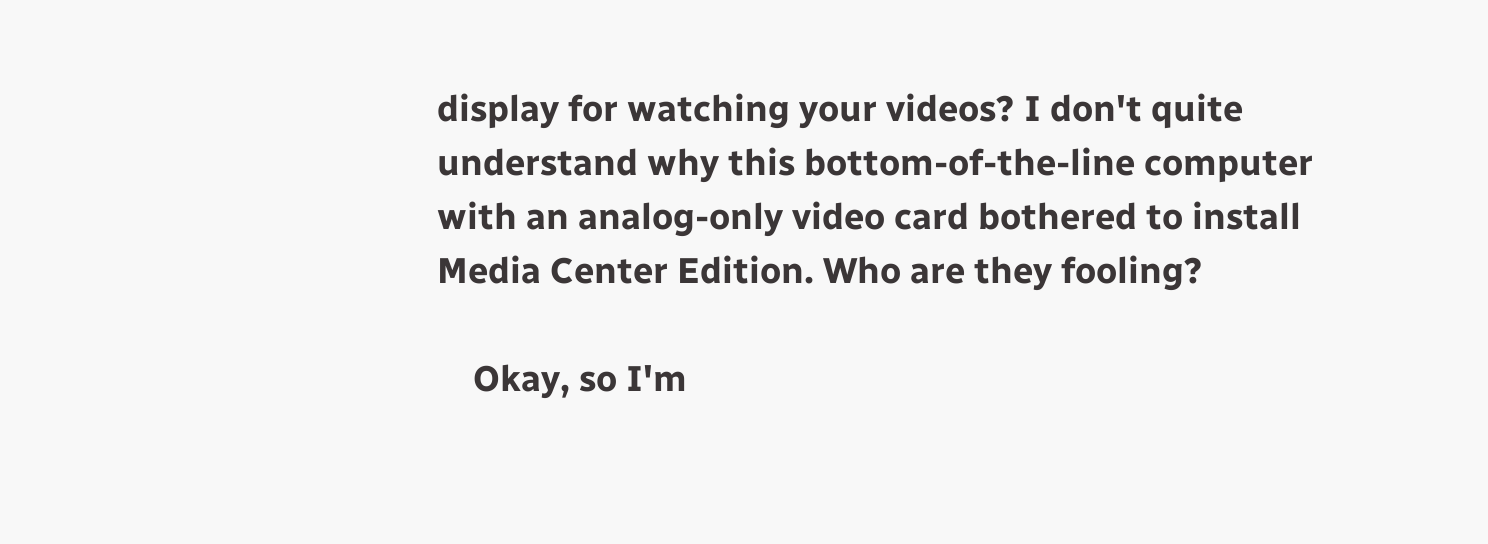display for watching your videos? I don't quite understand why this bottom-of-the-line computer with an analog-only video card bothered to install Media Center Edition. Who are they fooling?

    Okay, so I'm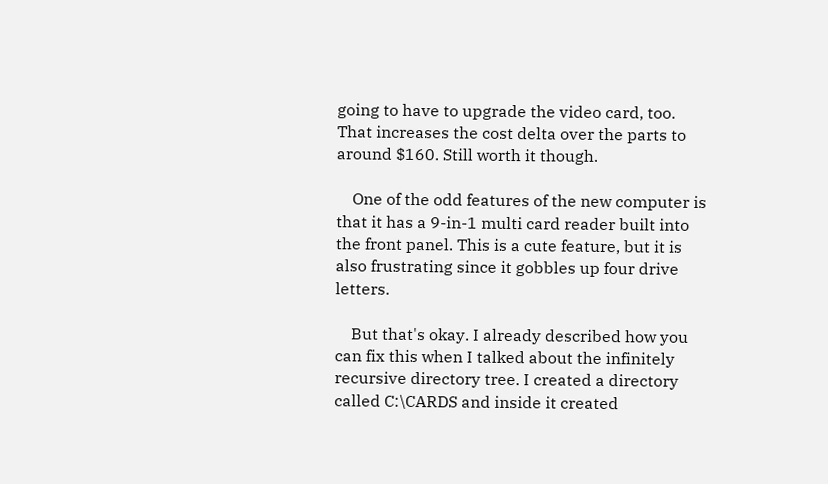going to have to upgrade the video card, too. That increases the cost delta over the parts to around $160. Still worth it though.

    One of the odd features of the new computer is that it has a 9-in-1 multi card reader built into the front panel. This is a cute feature, but it is also frustrating since it gobbles up four drive letters.

    But that's okay. I already described how you can fix this when I talked about the infinitely recursive directory tree. I created a directory called C:\CARDS and inside it created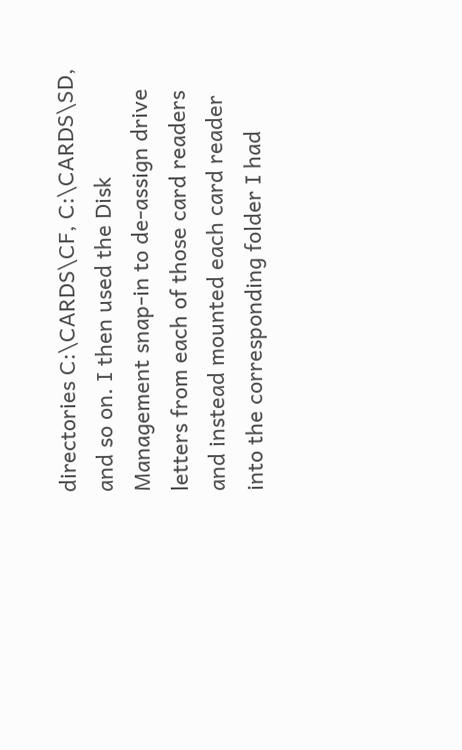directories C:\CARDS\CF, C:\CARDS\SD, and so on. I then used the Disk Management snap-in to de-assign drive letters from each of those card readers and instead mounted each card reader into the corresponding folder I had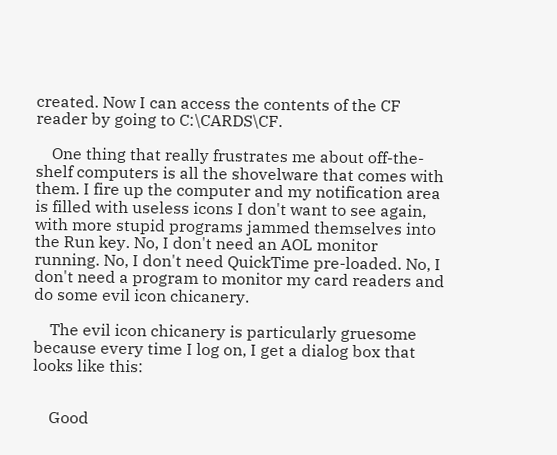created. Now I can access the contents of the CF reader by going to C:\CARDS\CF.

    One thing that really frustrates me about off-the-shelf computers is all the shovelware that comes with them. I fire up the computer and my notification area is filled with useless icons I don't want to see again, with more stupid programs jammed themselves into the Run key. No, I don't need an AOL monitor running. No, I don't need QuickTime pre-loaded. No, I don't need a program to monitor my card readers and do some evil icon chicanery.

    The evil icon chicanery is particularly gruesome because every time I log on, I get a dialog box that looks like this:


    Good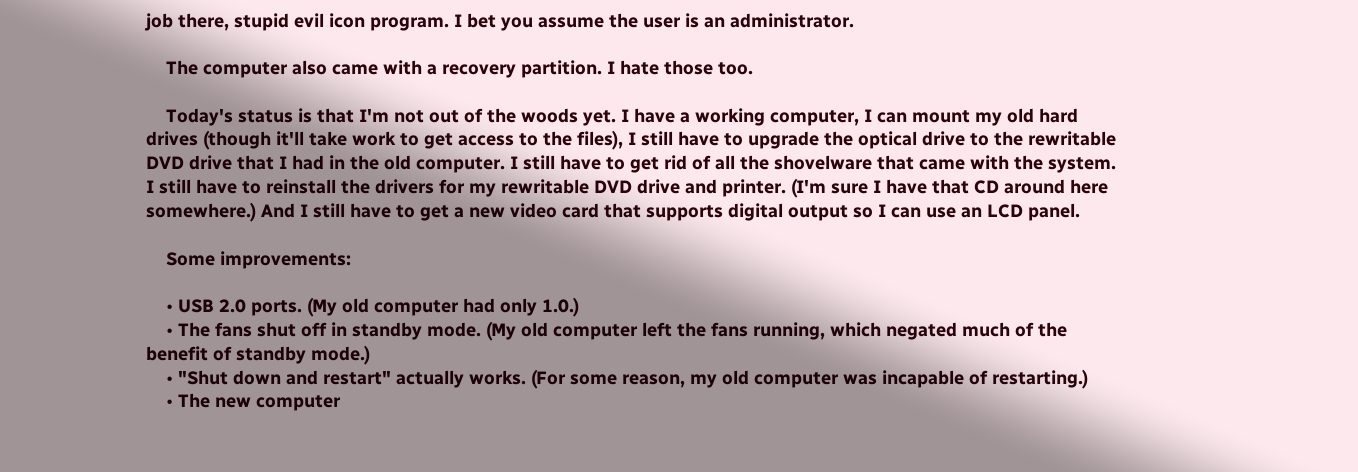job there, stupid evil icon program. I bet you assume the user is an administrator.

    The computer also came with a recovery partition. I hate those too.

    Today's status is that I'm not out of the woods yet. I have a working computer, I can mount my old hard drives (though it'll take work to get access to the files), I still have to upgrade the optical drive to the rewritable DVD drive that I had in the old computer. I still have to get rid of all the shovelware that came with the system. I still have to reinstall the drivers for my rewritable DVD drive and printer. (I'm sure I have that CD around here somewhere.) And I still have to get a new video card that supports digital output so I can use an LCD panel.

    Some improvements:

    • USB 2.0 ports. (My old computer had only 1.0.)
    • The fans shut off in standby mode. (My old computer left the fans running, which negated much of the benefit of standby mode.)
    • "Shut down and restart" actually works. (For some reason, my old computer was incapable of restarting.)
    • The new computer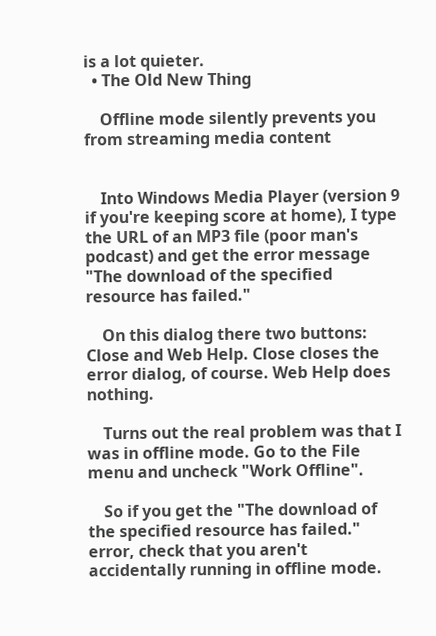is a lot quieter.
  • The Old New Thing

    Offline mode silently prevents you from streaming media content


    Into Windows Media Player (version 9 if you're keeping score at home), I type the URL of an MP3 file (poor man's podcast) and get the error message "The download of the specified resource has failed."

    On this dialog there two buttons: Close and Web Help. Close closes the error dialog, of course. Web Help does nothing.

    Turns out the real problem was that I was in offline mode. Go to the File menu and uncheck "Work Offline".

    So if you get the "The download of the specified resource has failed." error, check that you aren't accidentally running in offline mode.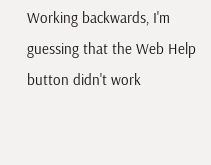Working backwards, I'm guessing that the Web Help button didn't work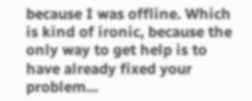because I was offline. Which is kind of ironic, because the only way to get help is to have already fixed your problem...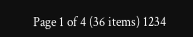Page 1 of 4 (36 items) 1234